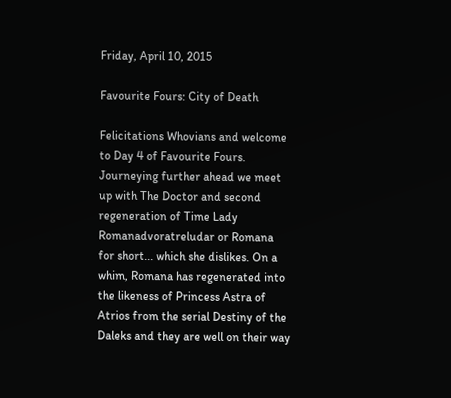Friday, April 10, 2015

Favourite Fours: City of Death

Felicitations Whovians and welcome to Day 4 of Favourite Fours. Journeying further ahead we meet up with The Doctor and second regeneration of Time Lady Romanadvoratreludar or Romana for short... which she dislikes. On a whim, Romana has regenerated into the likeness of Princess Astra of Atrios from the serial Destiny of the Daleks and they are well on their way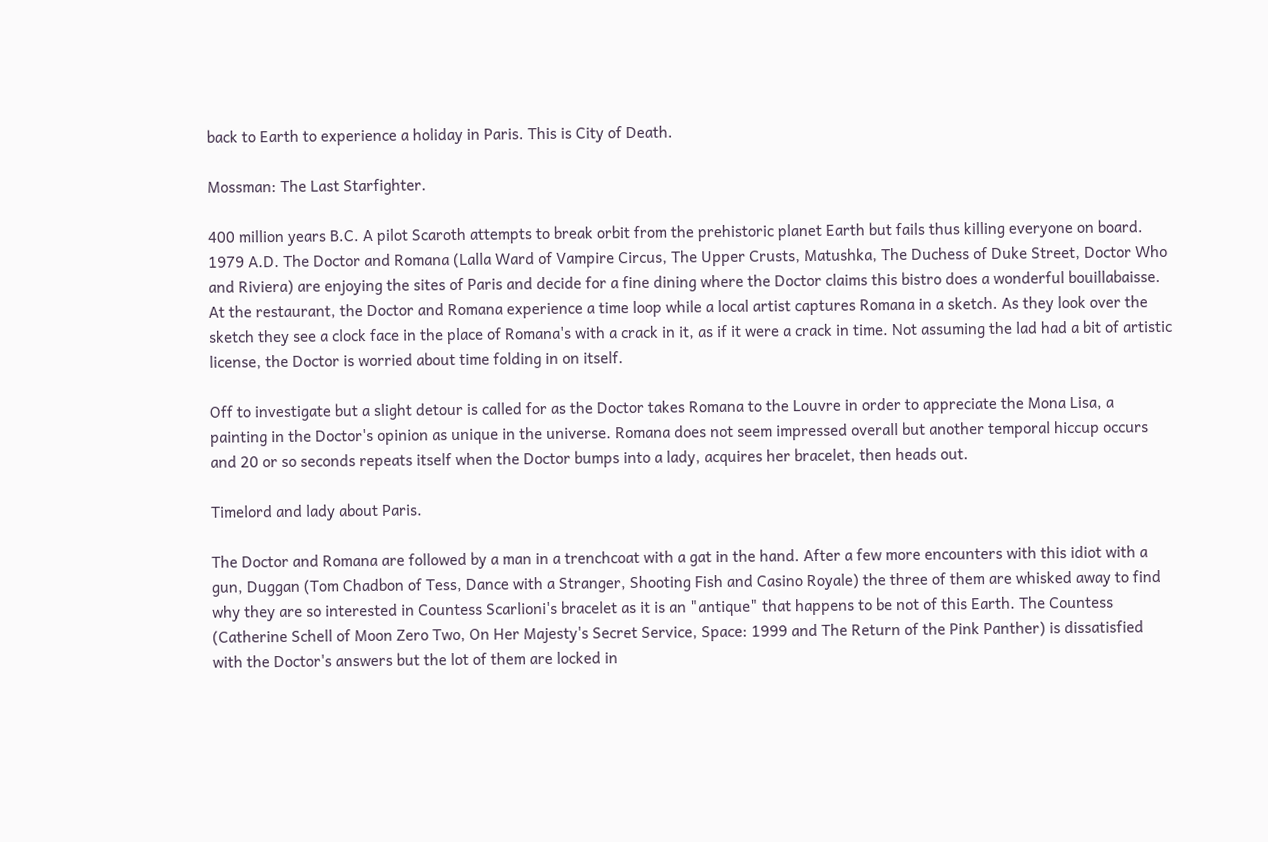back to Earth to experience a holiday in Paris. This is City of Death.

Mossman: The Last Starfighter.

400 million years B.C. A pilot Scaroth attempts to break orbit from the prehistoric planet Earth but fails thus killing everyone on board. 1979 A.D. The Doctor and Romana (Lalla Ward of Vampire Circus, The Upper Crusts, Matushka, The Duchess of Duke Street, Doctor Who and Riviera) are enjoying the sites of Paris and decide for a fine dining where the Doctor claims this bistro does a wonderful bouillabaisse. At the restaurant, the Doctor and Romana experience a time loop while a local artist captures Romana in a sketch. As they look over the sketch they see a clock face in the place of Romana's with a crack in it, as if it were a crack in time. Not assuming the lad had a bit of artistic license, the Doctor is worried about time folding in on itself.

Off to investigate but a slight detour is called for as the Doctor takes Romana to the Louvre in order to appreciate the Mona Lisa, a painting in the Doctor's opinion as unique in the universe. Romana does not seem impressed overall but another temporal hiccup occurs and 20 or so seconds repeats itself when the Doctor bumps into a lady, acquires her bracelet, then heads out.

Timelord and lady about Paris.

The Doctor and Romana are followed by a man in a trenchcoat with a gat in the hand. After a few more encounters with this idiot with a gun, Duggan (Tom Chadbon of Tess, Dance with a Stranger, Shooting Fish and Casino Royale) the three of them are whisked away to find why they are so interested in Countess Scarlioni's bracelet as it is an "antique" that happens to be not of this Earth. The Countess (Catherine Schell of Moon Zero Two, On Her Majesty's Secret Service, Space: 1999 and The Return of the Pink Panther) is dissatisfied with the Doctor's answers but the lot of them are locked in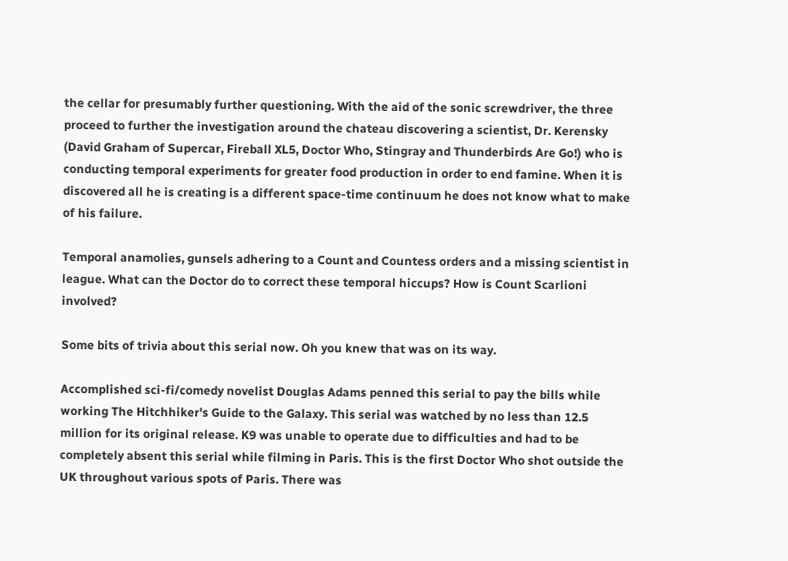the cellar for presumably further questioning. With the aid of the sonic screwdriver, the three proceed to further the investigation around the chateau discovering a scientist, Dr. Kerensky (David Graham of Supercar, Fireball XL5, Doctor Who, Stingray and Thunderbirds Are Go!) who is conducting temporal experiments for greater food production in order to end famine. When it is discovered all he is creating is a different space-time continuum he does not know what to make of his failure.

Temporal anamolies, gunsels adhering to a Count and Countess orders and a missing scientist in league. What can the Doctor do to correct these temporal hiccups? How is Count Scarlioni involved?

Some bits of trivia about this serial now. Oh you knew that was on its way.

Accomplished sci-fi/comedy novelist Douglas Adams penned this serial to pay the bills while working The Hitchhiker's Guide to the Galaxy. This serial was watched by no less than 12.5 million for its original release. K9 was unable to operate due to difficulties and had to be completely absent this serial while filming in Paris. This is the first Doctor Who shot outside the UK throughout various spots of Paris. There was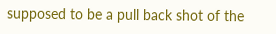supposed to be a pull back shot of the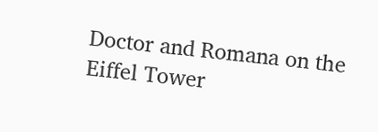Doctor and Romana on the Eiffel Tower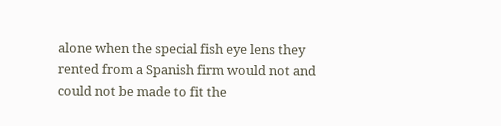alone when the special fish eye lens they rented from a Spanish firm would not and could not be made to fit the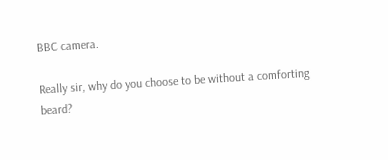BBC camera.

Really sir, why do you choose to be without a comforting beard?